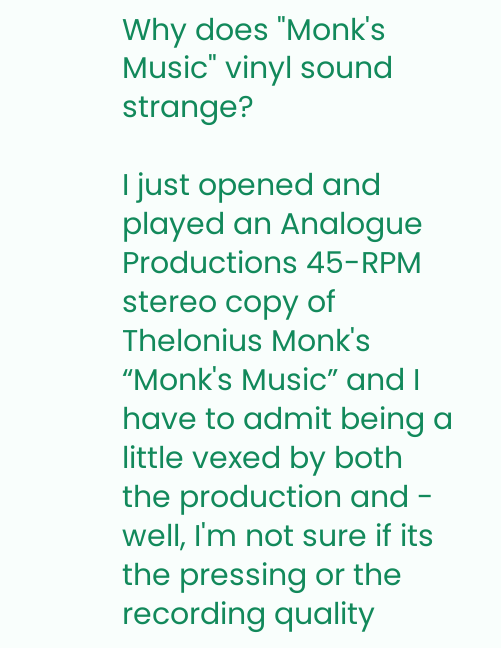Why does "Monk's Music" vinyl sound strange?

I just opened and played an Analogue Productions 45-RPM stereo copy of Thelonius Monk's “Monk's Music” and I have to admit being a little vexed by both the production and - well, I'm not sure if its the pressing or the recording quality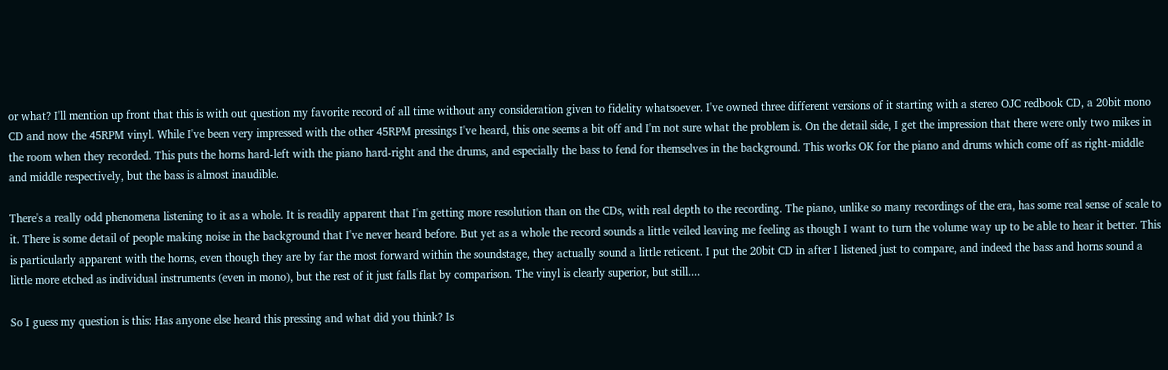or what? I'll mention up front that this is with out question my favorite record of all time without any consideration given to fidelity whatsoever. I've owned three different versions of it starting with a stereo OJC redbook CD, a 20bit mono CD and now the 45RPM vinyl. While I've been very impressed with the other 45RPM pressings I've heard, this one seems a bit off and I'm not sure what the problem is. On the detail side, I get the impression that there were only two mikes in the room when they recorded. This puts the horns hard-left with the piano hard-right and the drums, and especially the bass to fend for themselves in the background. This works OK for the piano and drums which come off as right-middle and middle respectively, but the bass is almost inaudible.

There's a really odd phenomena listening to it as a whole. It is readily apparent that I'm getting more resolution than on the CDs, with real depth to the recording. The piano, unlike so many recordings of the era, has some real sense of scale to it. There is some detail of people making noise in the background that I've never heard before. But yet as a whole the record sounds a little veiled leaving me feeling as though I want to turn the volume way up to be able to hear it better. This is particularly apparent with the horns, even though they are by far the most forward within the soundstage, they actually sound a little reticent. I put the 20bit CD in after I listened just to compare, and indeed the bass and horns sound a little more etched as individual instruments (even in mono), but the rest of it just falls flat by comparison. The vinyl is clearly superior, but still....

So I guess my question is this: Has anyone else heard this pressing and what did you think? Is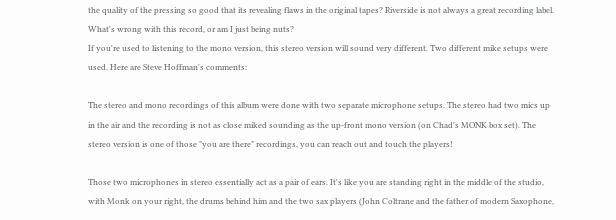the quality of the pressing so good that its revealing flaws in the original tapes? Riverside is not always a great recording label. What's wrong with this record, or am I just being nuts?
If you're used to listening to the mono version, this stereo version will sound very different. Two different mike setups were used. Here are Steve Hoffman's comments:

The stereo and mono recordings of this album were done with two separate microphone setups. The stereo had two mics up in the air and the recording is not as close miked sounding as the up-front mono version (on Chad's MONK box set). The stereo version is one of those "you are there" recordings, you can reach out and touch the players!

Those two microphones in stereo essentially act as a pair of ears. It's like you are standing right in the middle of the studio, with Monk on your right, the drums behind him and the two sax players (John Coltrane and the father of modern Saxophone,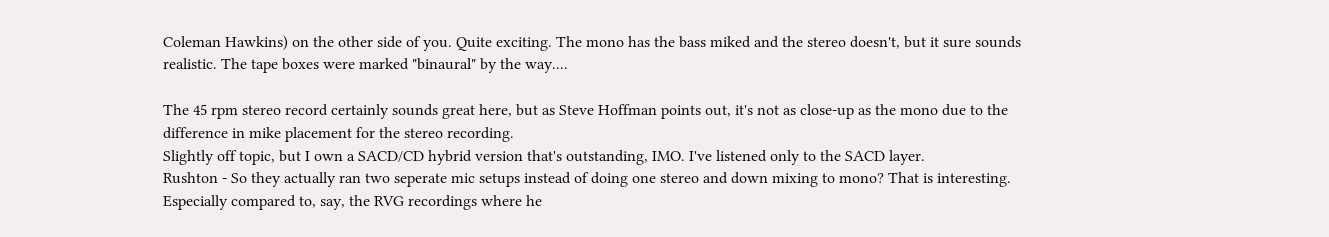Coleman Hawkins) on the other side of you. Quite exciting. The mono has the bass miked and the stereo doesn't, but it sure sounds realistic. The tape boxes were marked "binaural" by the way....

The 45 rpm stereo record certainly sounds great here, but as Steve Hoffman points out, it's not as close-up as the mono due to the difference in mike placement for the stereo recording.
Slightly off topic, but I own a SACD/CD hybrid version that's outstanding, IMO. I've listened only to the SACD layer.
Rushton - So they actually ran two seperate mic setups instead of doing one stereo and down mixing to mono? That is interesting. Especially compared to, say, the RVG recordings where he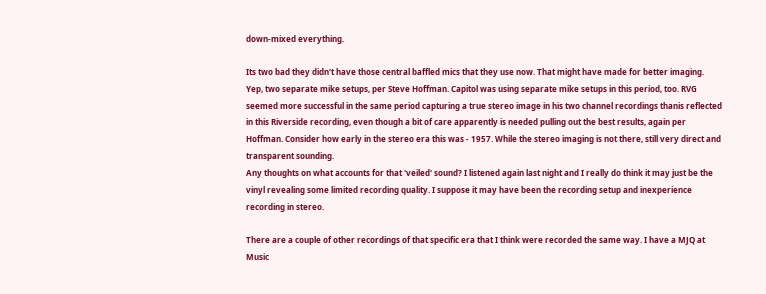down-mixed everything.

Its two bad they didn't have those central baffled mics that they use now. That might have made for better imaging.
Yep, two separate mike setups, per Steve Hoffman. Capitol was using separate mike setups in this period, too. RVG seemed more successful in the same period capturing a true stereo image in his two channel recordings thanis reflected in this Riverside recording, even though a bit of care apparently is needed pulling out the best results, again per Hoffman. Consider how early in the stereo era this was - 1957. While the stereo imaging is not there, still very direct and transparent sounding.
Any thoughts on what accounts for that 'veiled' sound? I listened again last night and I really do think it may just be the vinyl revealing some limited recording quality. I suppose it may have been the recording setup and inexperience recording in stereo.

There are a couple of other recordings of that specific era that I think were recorded the same way. I have a MJQ at Music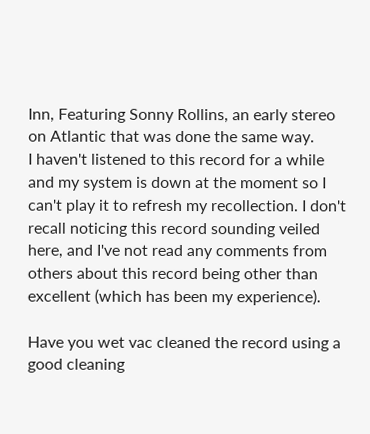Inn, Featuring Sonny Rollins, an early stereo on Atlantic that was done the same way.
I haven't listened to this record for a while and my system is down at the moment so I can't play it to refresh my recollection. I don't recall noticing this record sounding veiled here, and I've not read any comments from others about this record being other than excellent (which has been my experience).

Have you wet vac cleaned the record using a good cleaning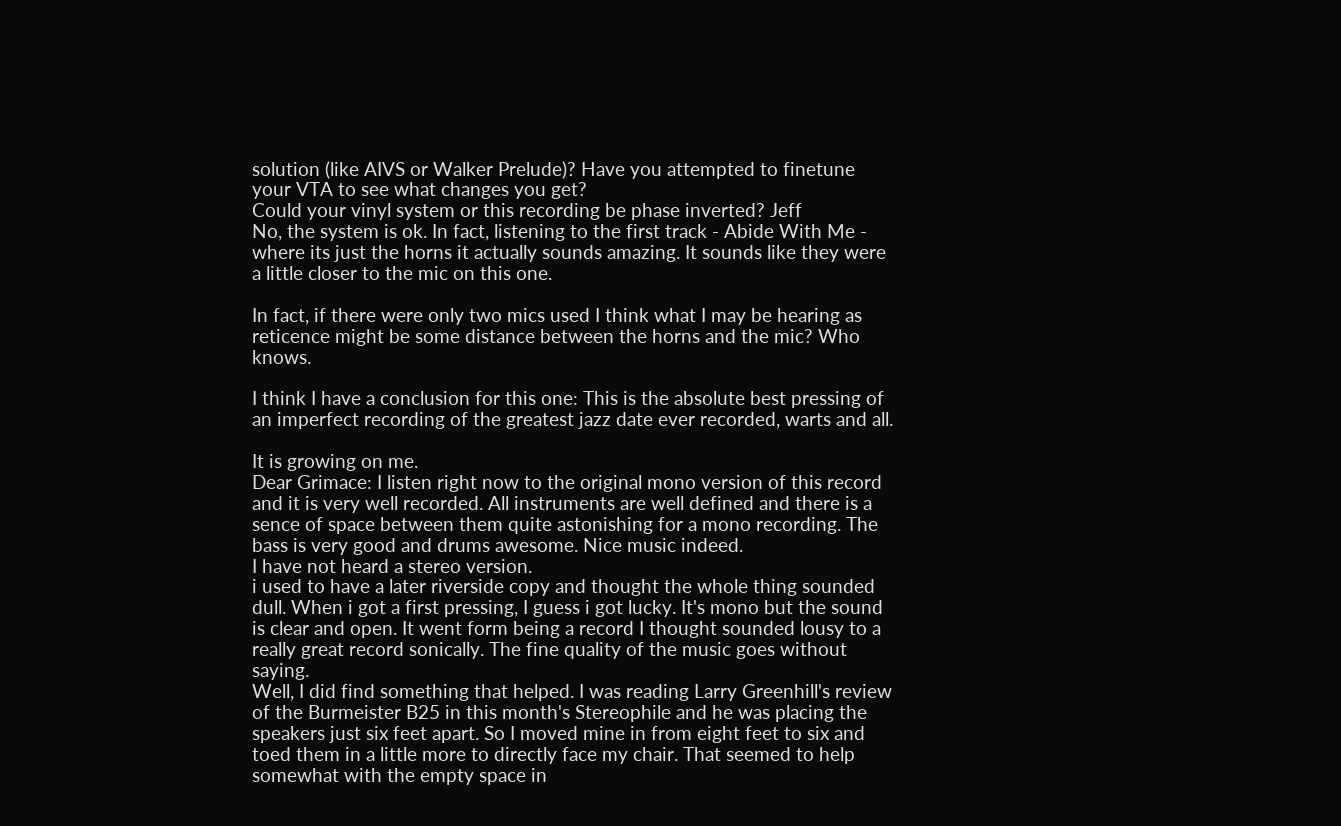solution (like AIVS or Walker Prelude)? Have you attempted to finetune your VTA to see what changes you get?
Could your vinyl system or this recording be phase inverted? Jeff
No, the system is ok. In fact, listening to the first track - Abide With Me - where its just the horns it actually sounds amazing. It sounds like they were a little closer to the mic on this one.

In fact, if there were only two mics used I think what I may be hearing as reticence might be some distance between the horns and the mic? Who knows.

I think I have a conclusion for this one: This is the absolute best pressing of an imperfect recording of the greatest jazz date ever recorded, warts and all.

It is growing on me.
Dear Grimace: I listen right now to the original mono version of this record and it is very well recorded. All instruments are well defined and there is a sence of space between them quite astonishing for a mono recording. The bass is very good and drums awesome. Nice music indeed.
I have not heard a stereo version.
i used to have a later riverside copy and thought the whole thing sounded dull. When i got a first pressing, I guess i got lucky. It's mono but the sound is clear and open. It went form being a record I thought sounded lousy to a really great record sonically. The fine quality of the music goes without saying.
Well, I did find something that helped. I was reading Larry Greenhill's review of the Burmeister B25 in this month's Stereophile and he was placing the speakers just six feet apart. So I moved mine in from eight feet to six and toed them in a little more to directly face my chair. That seemed to help somewhat with the empty space in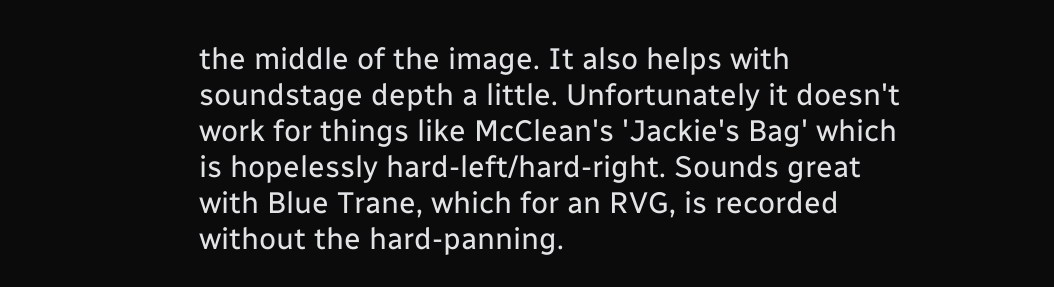the middle of the image. It also helps with soundstage depth a little. Unfortunately it doesn't work for things like McClean's 'Jackie's Bag' which is hopelessly hard-left/hard-right. Sounds great with Blue Trane, which for an RVG, is recorded without the hard-panning.